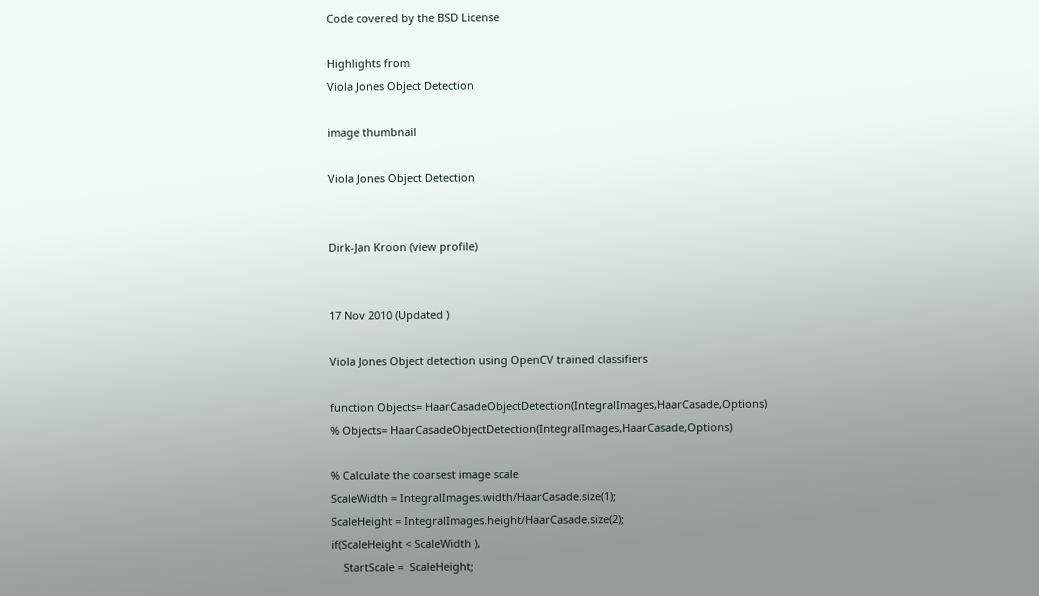Code covered by the BSD License

Highlights from
Viola Jones Object Detection

image thumbnail

Viola Jones Object Detection


Dirk-Jan Kroon (view profile)


17 Nov 2010 (Updated )

Viola Jones Object detection using OpenCV trained classifiers

function Objects= HaarCasadeObjectDetection(IntegralImages,HaarCasade,Options)
% Objects= HaarCasadeObjectDetection(IntegralImages,HaarCasade,Options)

% Calculate the coarsest image scale
ScaleWidth = IntegralImages.width/HaarCasade.size(1);
ScaleHeight = IntegralImages.height/HaarCasade.size(2);
if(ScaleHeight < ScaleWidth ),
    StartScale =  ScaleHeight;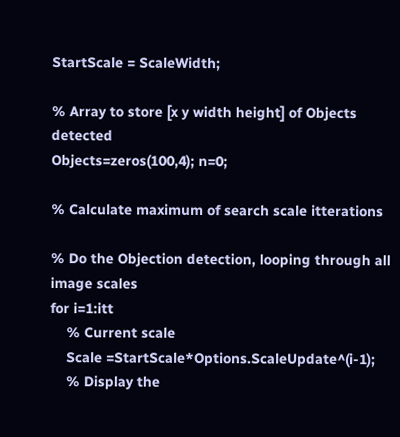StartScale = ScaleWidth;

% Array to store [x y width height] of Objects detected
Objects=zeros(100,4); n=0;

% Calculate maximum of search scale itterations

% Do the Objection detection, looping through all image scales
for i=1:itt
    % Current scale
    Scale =StartScale*Options.ScaleUpdate^(i-1);
    % Display the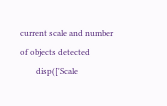current scale and number of objects detected
        disp(['Scale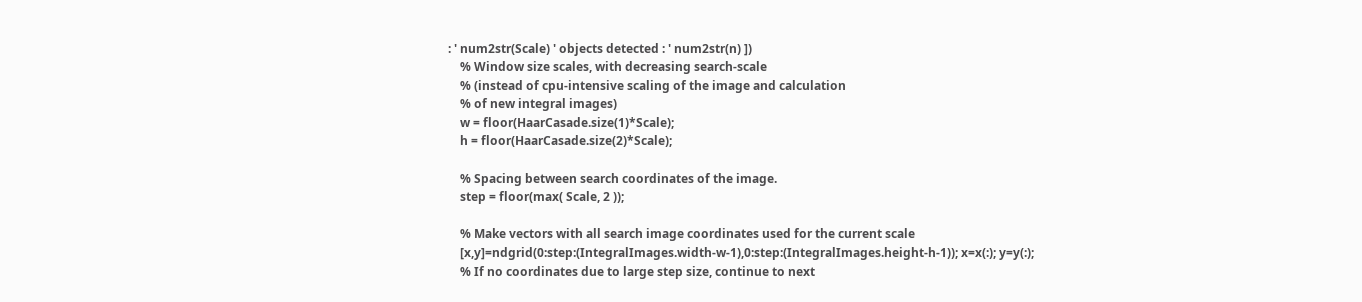: ' num2str(Scale) ' objects detected : ' num2str(n) ])
    % Window size scales, with decreasing search-scale
    % (instead of cpu-intensive scaling of the image and calculation
    % of new integral images)
    w = floor(HaarCasade.size(1)*Scale);
    h = floor(HaarCasade.size(2)*Scale);

    % Spacing between search coordinates of the image.
    step = floor(max( Scale, 2 ));

    % Make vectors with all search image coordinates used for the current scale
    [x,y]=ndgrid(0:step:(IntegralImages.width-w-1),0:step:(IntegralImages.height-h-1)); x=x(:); y=y(:);
    % If no coordinates due to large step size, continue to next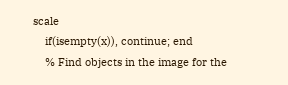scale
    if(isempty(x)), continue; end
    % Find objects in the image for the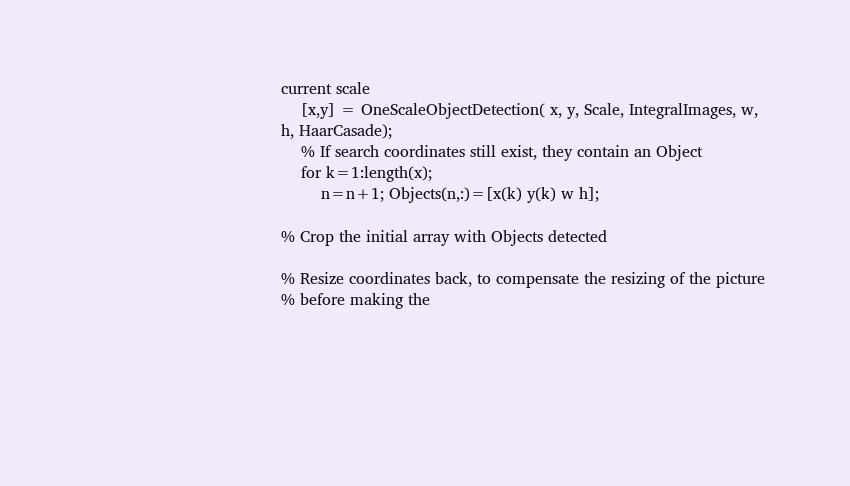current scale
    [x,y] = OneScaleObjectDetection( x, y, Scale, IntegralImages, w, h, HaarCasade);
    % If search coordinates still exist, they contain an Object
    for k=1:length(x);
        n=n+1; Objects(n,:)=[x(k) y(k) w h];

% Crop the initial array with Objects detected

% Resize coordinates back, to compensate the resizing of the picture
% before making the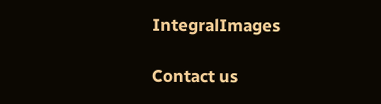IntegralImages

Contact us